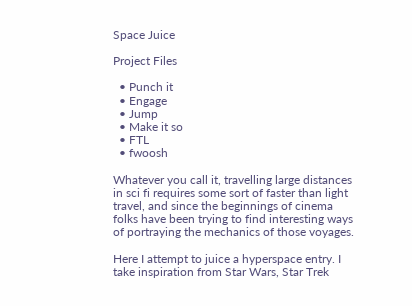Space Juice

Project Files

  • Punch it
  • Engage
  • Jump
  • Make it so
  • FTL
  • fwoosh

Whatever you call it, travelling large distances in sci fi requires some sort of faster than light travel, and since the beginnings of cinema folks have been trying to find interesting ways of portraying the mechanics of those voyages.

Here I attempt to juice a hyperspace entry. I take inspiration from Star Wars, Star Trek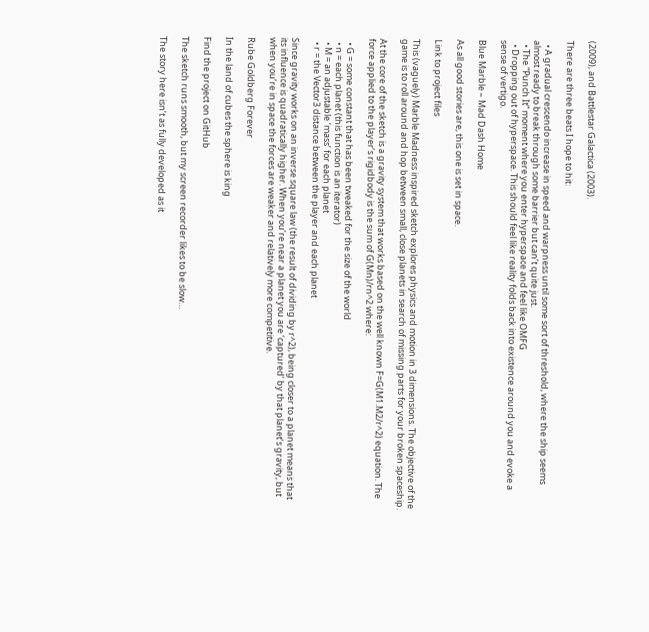(2009), and Battlestar Galactica (2003).

There are three beats I hope to hit:

  • A gradual crescendo increase in speed and warpness until some sort of threshold, where the ship seems almost ready to break through some barrier but can’t quite just.
  • The “Punch It” moment where you enter hyperspace and feel like OMFG
  • Dropping out of hyperspace. This should feel like reality folds back into existence around you and evoke a sense of vertigo.

Blue Marble – Mad Dash Home

As all good stories are, this one is set in space.

Link to project files

This (vaguely) Marble Madness inspired sketch explores physics and motion in 3 dimensions. The objective of the game is to roll around and hop between small, close planets in search of missing parts for your broken spaceship.

At the core of the sketch is a gravity system that works based on the well known F=G(M1.M2/r^2) equation. The force applied to the player’s rigidbody is the sum of G(Mn)/rn^2 where:

  • G = some constant that has been tweaked for the size of the world
  • n = each planet (this function is an iterator)
  • M = an adjustable ‘mass’ for each planet
  • r = the Vector3 distance between the player and each planet

Since gravity works on an inverse square law (the result of dividing by r^2), being closer to a planet means that its influence is quadratically higher. When you’re near a planet you are ‘captured’ by that planet’s gravity, but when you’re in space the forces are weaker and relatively more competitive.

Rube Goldberg Forever

In the land of cubes the sphere is king

Find the project on GitHub

The sketch runs smooth, but my screen recorder likes to be slow…

The story here isn’t as fully developed as it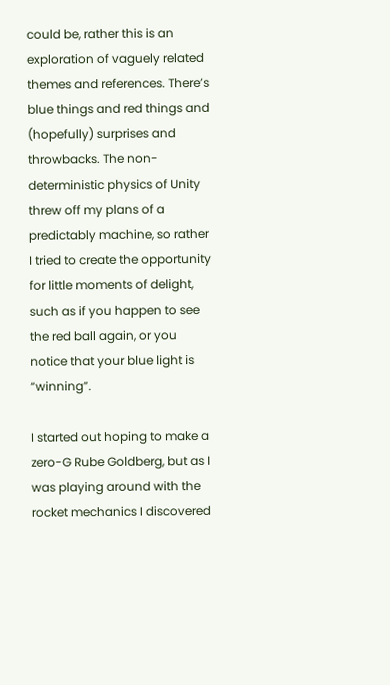could be, rather this is an exploration of vaguely related themes and references. There’s blue things and red things and (hopefully) surprises and throwbacks. The non-deterministic physics of Unity threw off my plans of a predictably machine, so rather I tried to create the opportunity for little moments of delight, such as if you happen to see the red ball again, or you notice that your blue light is “winning”.

I started out hoping to make a zero-G Rube Goldberg, but as I was playing around with the rocket mechanics I discovered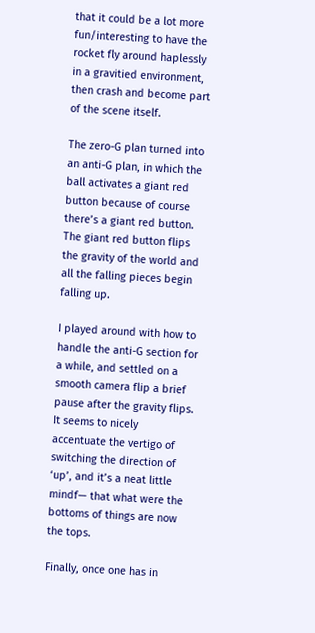that it could be a lot more fun/interesting to have the rocket fly around haplessly in a gravitied environment, then crash and become part of the scene itself.

The zero-G plan turned into an anti-G plan, in which the ball activates a giant red button because of course there’s a giant red button. The giant red button flips the gravity of the world and all the falling pieces begin falling up.

I played around with how to handle the anti-G section for a while, and settled on a smooth camera flip a brief pause after the gravity flips. It seems to nicely accentuate the vertigo of switching the direction of ‘up’, and it’s a neat little mindf— that what were the bottoms of things are now the tops.

Finally, once one has in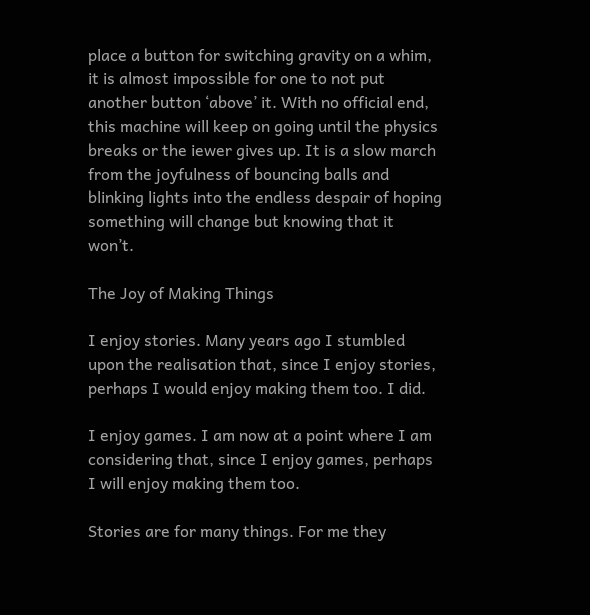place a button for switching gravity on a whim, it is almost impossible for one to not put another button ‘above’ it. With no official end, this machine will keep on going until the physics breaks or the iewer gives up. It is a slow march from the joyfulness of bouncing balls and blinking lights into the endless despair of hoping something will change but knowing that it won’t.

The Joy of Making Things

I enjoy stories. Many years ago I stumbled upon the realisation that, since I enjoy stories, perhaps I would enjoy making them too. I did.

I enjoy games. I am now at a point where I am considering that, since I enjoy games, perhaps I will enjoy making them too.

Stories are for many things. For me they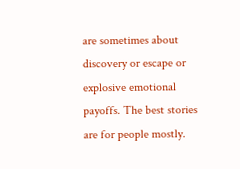are sometimes about discovery or escape or explosive emotional payoffs. The best stories are for people mostly.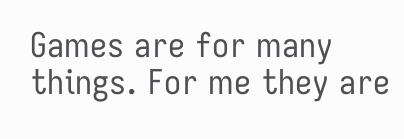Games are for many things. For me they are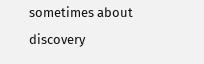sometimes about discovery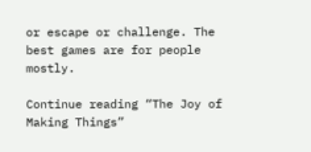or escape or challenge. The best games are for people mostly.

Continue reading “The Joy of Making Things”